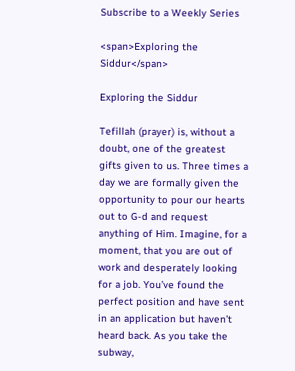Subscribe to a Weekly Series

<span>Exploring the Siddur</span>

Exploring the Siddur

Tefillah (prayer) is, without a doubt, one of the greatest gifts given to us. Three times a day we are formally given the opportunity to pour our hearts out to G-d and request anything of Him. Imagine, for a moment, that you are out of work and desperately looking for a job. You’ve found the perfect position and have sent in an application but haven’t heard back. As you take the subway,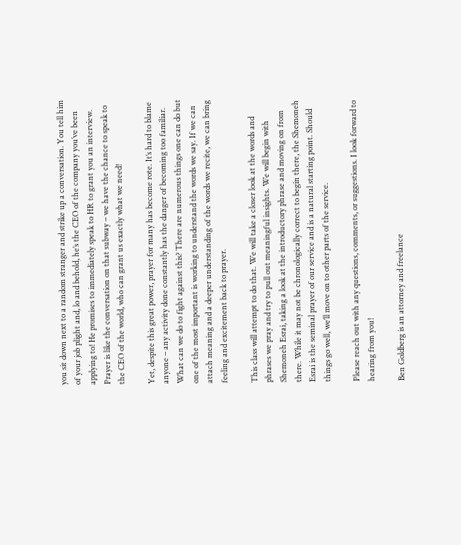you sit down next to a random stranger and strike up a conversation. You tell him of your job plight and, lo and behold, he’s the CEO of the company you’ve been applying to! He promises to immediately speak to HR to grant you an interview. Prayer is like the conversation on that subway – we have the chance to speak to the CEO of the world, who can grant us exactly what we need!

Yet, despite this great power, prayer for many has become rote. It’s hard to blame anyone – any activity done constantly has the danger of becoming too familiar. What can we do to fight against this? There are numerous things one can do but one of the most important is working to understand the words we say. If we can attach meaning and a deeper understanding of the words we recite, we can bring feeling and excitement back to prayer.

This class will attempt to do that. We will take a closer look at the words and phrases we pray and try to pull out meaningful insights. We will begin with Shemoneh Esrai, taking a look at the introductory phrase and moving on from there. While it may not be chronologically correct to begin there, the Shemoneh Esrai is the seminal prayer of our service and is a natural starting point. Should things go well, we’ll move on to other parts of the service.

Please reach out with any questions, comments, or suggestions. I look forward to hearing from you!

Ben Goldberg is an attorney and freelance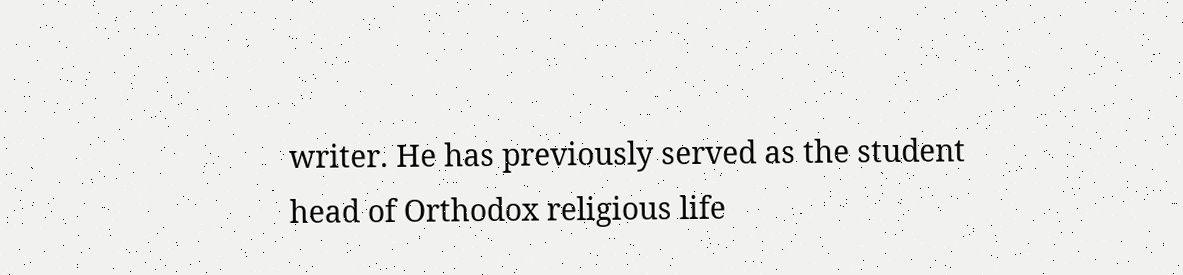writer. He has previously served as the student head of Orthodox religious life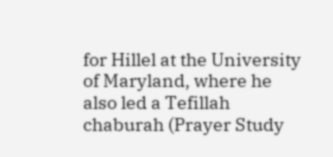for Hillel at the University of Maryland, where he also led a Tefillah chaburah (Prayer Study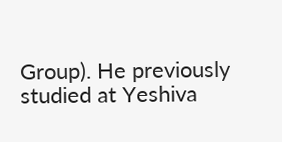Group). He previously studied at Yeshiva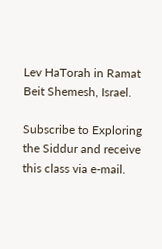Lev HaTorah in Ramat Beit Shemesh, Israel.

Subscribe to Exploring the Siddur and receive this class via e-mail.